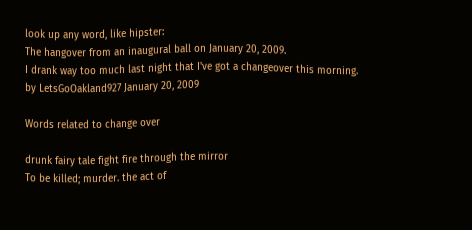look up any word, like hipster:
The hangover from an inaugural ball on January 20, 2009.
I drank way too much last night that I've got a changeover this morning.
by LetsGoOakland927 January 20, 2009

Words related to change over

drunk fairy tale fight fire through the mirror
To be killed; murder. the act of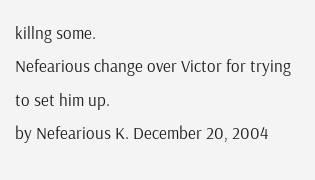killng some.
Nefearious change over Victor for trying to set him up.
by Nefearious K. December 20, 2004